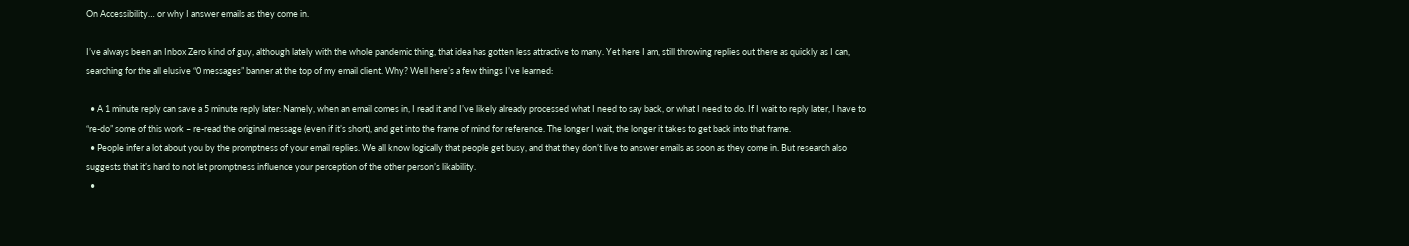On Accessibility… or why I answer emails as they come in.

I’ve always been an Inbox Zero kind of guy, although lately with the whole pandemic thing, that idea has gotten less attractive to many. Yet here I am, still throwing replies out there as quickly as I can, searching for the all elusive “0 messages” banner at the top of my email client. Why? Well here’s a few things I’ve learned:

  • A 1 minute reply can save a 5 minute reply later: Namely, when an email comes in, I read it and I’ve likely already processed what I need to say back, or what I need to do. If I wait to reply later, I have to “re-do” some of this work – re-read the original message (even if it’s short), and get into the frame of mind for reference. The longer I wait, the longer it takes to get back into that frame.
  • People infer a lot about you by the promptness of your email replies. We all know logically that people get busy, and that they don’t live to answer emails as soon as they come in. But research also suggests that it’s hard to not let promptness influence your perception of the other person’s likability.
  •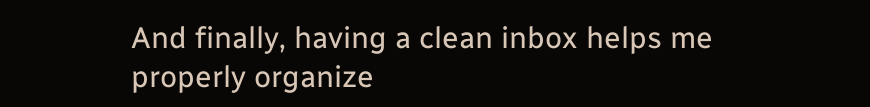And finally, having a clean inbox helps me properly organize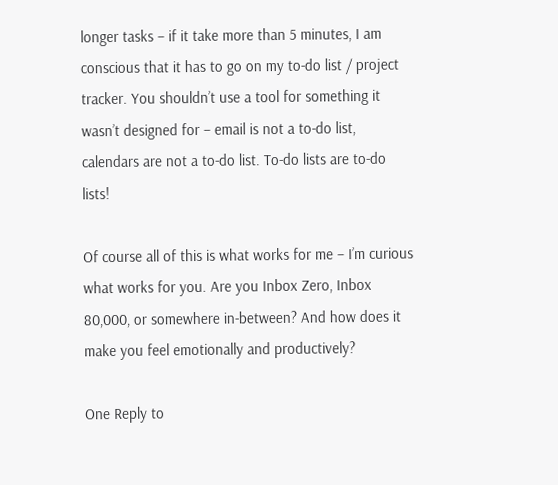longer tasks – if it take more than 5 minutes, I am conscious that it has to go on my to-do list / project tracker. You shouldn’t use a tool for something it wasn’t designed for – email is not a to-do list, calendars are not a to-do list. To-do lists are to-do lists!

Of course all of this is what works for me – I’m curious what works for you. Are you Inbox Zero, Inbox 80,000, or somewhere in-between? And how does it make you feel emotionally and productively?

One Reply to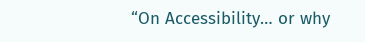“On Accessibility… or why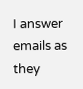I answer emails as they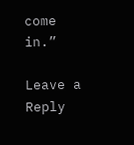come in.”

Leave a Reply